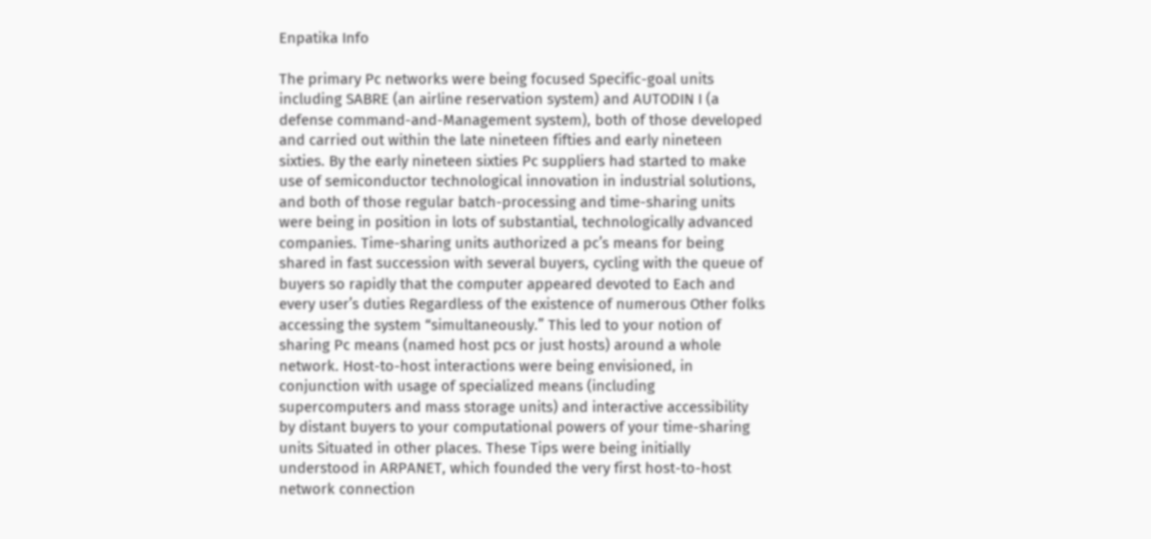Enpatika Info

The primary Pc networks were being focused Specific-goal units including SABRE (an airline reservation system) and AUTODIN I (a defense command-and-Management system), both of those developed and carried out within the late nineteen fifties and early nineteen sixties. By the early nineteen sixties Pc suppliers had started to make use of semiconductor technological innovation in industrial solutions, and both of those regular batch-processing and time-sharing units were being in position in lots of substantial, technologically advanced companies. Time-sharing units authorized a pc’s means for being shared in fast succession with several buyers, cycling with the queue of buyers so rapidly that the computer appeared devoted to Each and every user’s duties Regardless of the existence of numerous Other folks accessing the system “simultaneously.” This led to your notion of sharing Pc means (named host pcs or just hosts) around a whole network. Host-to-host interactions were being envisioned, in conjunction with usage of specialized means (including supercomputers and mass storage units) and interactive accessibility by distant buyers to your computational powers of your time-sharing units Situated in other places. These Tips were being initially understood in ARPANET, which founded the very first host-to-host network connection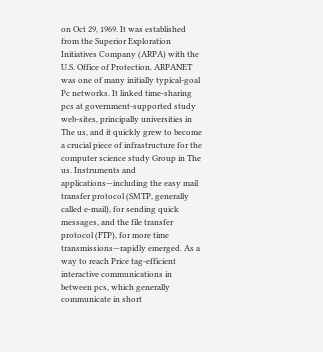on Oct 29, 1969. It was established from the Superior Exploration Initiatives Company (ARPA) with the U.S. Office of Protection. ARPANET was one of many initially typical-goal Pc networks. It linked time-sharing pcs at government-supported study web-sites, principally universities in The us, and it quickly grew to become a crucial piece of infrastructure for the computer science study Group in The us. Instruments and applications—including the easy mail transfer protocol (SMTP, generally called e-mail), for sending quick messages, and the file transfer protocol (FTP), for more time transmissions—rapidly emerged. As a way to reach Price tag-efficient interactive communications in between pcs, which generally communicate in short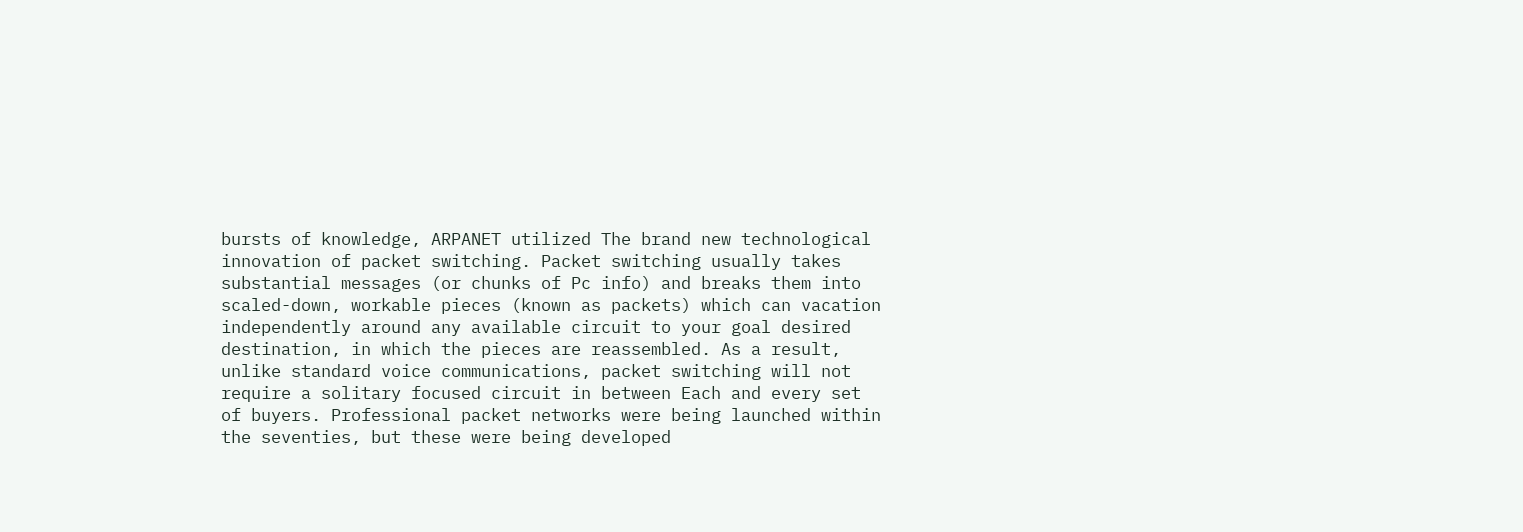bursts of knowledge, ARPANET utilized The brand new technological innovation of packet switching. Packet switching usually takes substantial messages (or chunks of Pc info) and breaks them into scaled-down, workable pieces (known as packets) which can vacation independently around any available circuit to your goal desired destination, in which the pieces are reassembled. As a result, unlike standard voice communications, packet switching will not require a solitary focused circuit in between Each and every set of buyers. Professional packet networks were being launched within the seventies, but these were being developed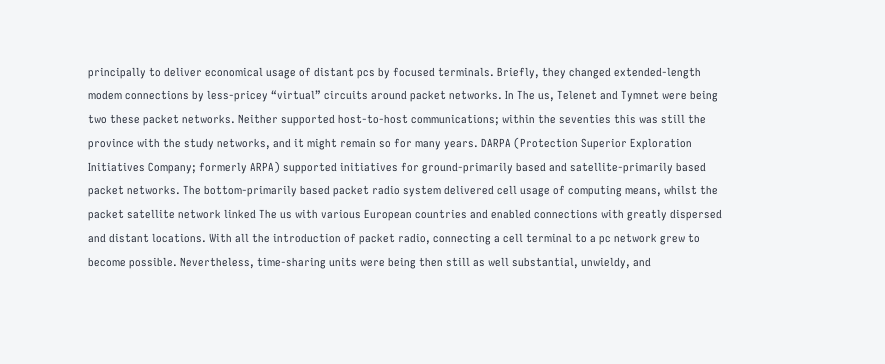principally to deliver economical usage of distant pcs by focused terminals. Briefly, they changed extended-length modem connections by less-pricey “virtual” circuits around packet networks. In The us, Telenet and Tymnet were being two these packet networks. Neither supported host-to-host communications; within the seventies this was still the province with the study networks, and it might remain so for many years. DARPA (Protection Superior Exploration Initiatives Company; formerly ARPA) supported initiatives for ground-primarily based and satellite-primarily based packet networks. The bottom-primarily based packet radio system delivered cell usage of computing means, whilst the packet satellite network linked The us with various European countries and enabled connections with greatly dispersed and distant locations. With all the introduction of packet radio, connecting a cell terminal to a pc network grew to become possible. Nevertheless, time-sharing units were being then still as well substantial, unwieldy, and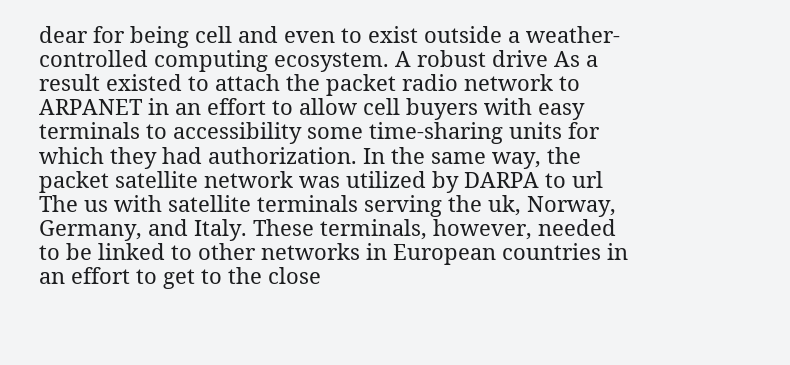dear for being cell and even to exist outside a weather-controlled computing ecosystem. A robust drive As a result existed to attach the packet radio network to ARPANET in an effort to allow cell buyers with easy terminals to accessibility some time-sharing units for which they had authorization. In the same way, the packet satellite network was utilized by DARPA to url The us with satellite terminals serving the uk, Norway, Germany, and Italy. These terminals, however, needed to be linked to other networks in European countries in an effort to get to the close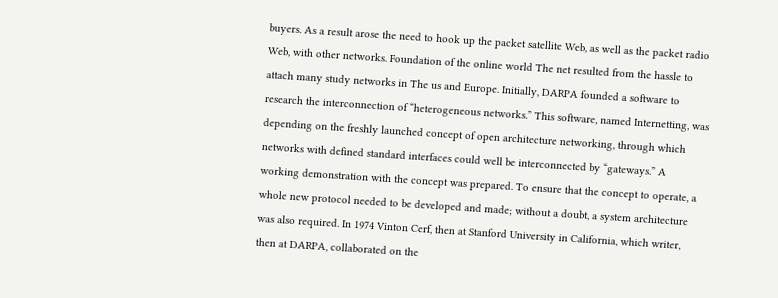buyers. As a result arose the need to hook up the packet satellite Web, as well as the packet radio Web, with other networks. Foundation of the online world The net resulted from the hassle to attach many study networks in The us and Europe. Initially, DARPA founded a software to research the interconnection of “heterogeneous networks.” This software, named Internetting, was depending on the freshly launched concept of open architecture networking, through which networks with defined standard interfaces could well be interconnected by “gateways.” A working demonstration with the concept was prepared. To ensure that the concept to operate, a whole new protocol needed to be developed and made; without a doubt, a system architecture was also required. In 1974 Vinton Cerf, then at Stanford University in California, which writer, then at DARPA, collaborated on the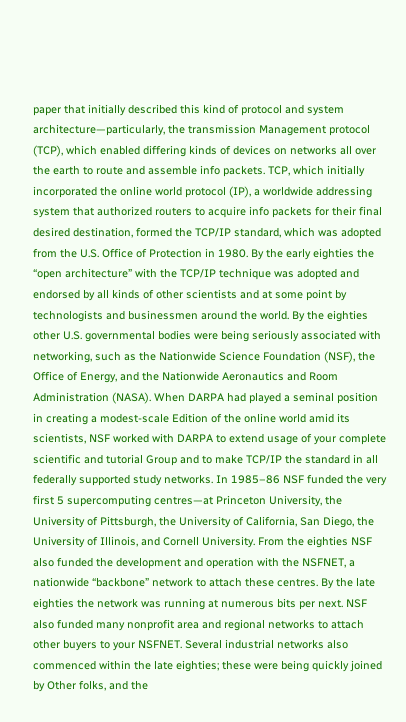paper that initially described this kind of protocol and system architecture—particularly, the transmission Management protocol (TCP), which enabled differing kinds of devices on networks all over the earth to route and assemble info packets. TCP, which initially incorporated the online world protocol (IP), a worldwide addressing system that authorized routers to acquire info packets for their final desired destination, formed the TCP/IP standard, which was adopted from the U.S. Office of Protection in 1980. By the early eighties the “open architecture” with the TCP/IP technique was adopted and endorsed by all kinds of other scientists and at some point by technologists and businessmen around the world. By the eighties other U.S. governmental bodies were being seriously associated with networking, such as the Nationwide Science Foundation (NSF), the Office of Energy, and the Nationwide Aeronautics and Room Administration (NASA). When DARPA had played a seminal position in creating a modest-scale Edition of the online world amid its scientists, NSF worked with DARPA to extend usage of your complete scientific and tutorial Group and to make TCP/IP the standard in all federally supported study networks. In 1985–86 NSF funded the very first 5 supercomputing centres—at Princeton University, the University of Pittsburgh, the University of California, San Diego, the University of Illinois, and Cornell University. From the eighties NSF also funded the development and operation with the NSFNET, a nationwide “backbone” network to attach these centres. By the late eighties the network was running at numerous bits per next. NSF also funded many nonprofit area and regional networks to attach other buyers to your NSFNET. Several industrial networks also commenced within the late eighties; these were being quickly joined by Other folks, and the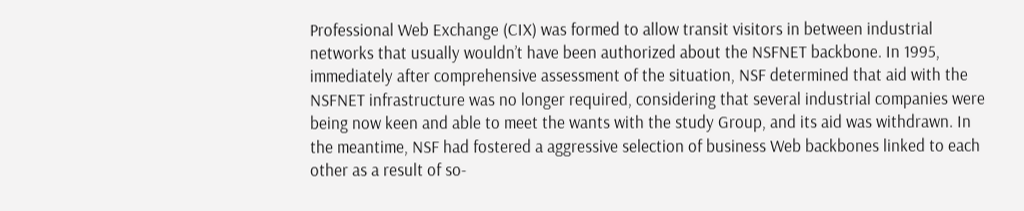Professional Web Exchange (CIX) was formed to allow transit visitors in between industrial networks that usually wouldn’t have been authorized about the NSFNET backbone. In 1995, immediately after comprehensive assessment of the situation, NSF determined that aid with the NSFNET infrastructure was no longer required, considering that several industrial companies were being now keen and able to meet the wants with the study Group, and its aid was withdrawn. In the meantime, NSF had fostered a aggressive selection of business Web backbones linked to each other as a result of so-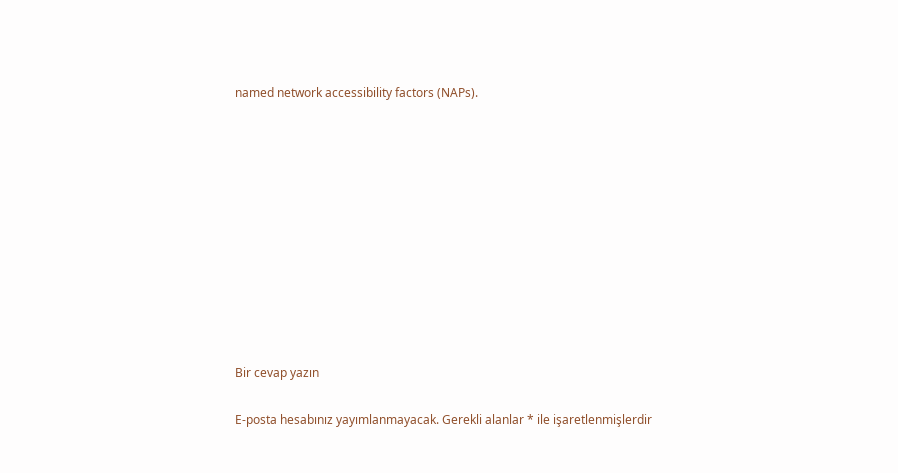named network accessibility factors (NAPs).











Bir cevap yazın

E-posta hesabınız yayımlanmayacak. Gerekli alanlar * ile işaretlenmişlerdir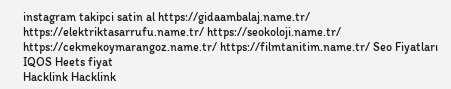instagram takipci satin al https://gidaambalaj.name.tr/ https://elektriktasarrufu.name.tr/ https://seokoloji.name.tr/ https://cekmekoymarangoz.name.tr/ https://filmtanitim.name.tr/ Seo Fiyatları IQOS Heets fiyat
Hacklink Hacklink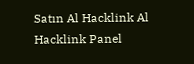Satın Al Hacklink Al Hacklink Panel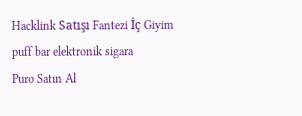Hacklink Satışı Fantezi İç Giyim
puff bar elektronik sigara
Puro Satın Al